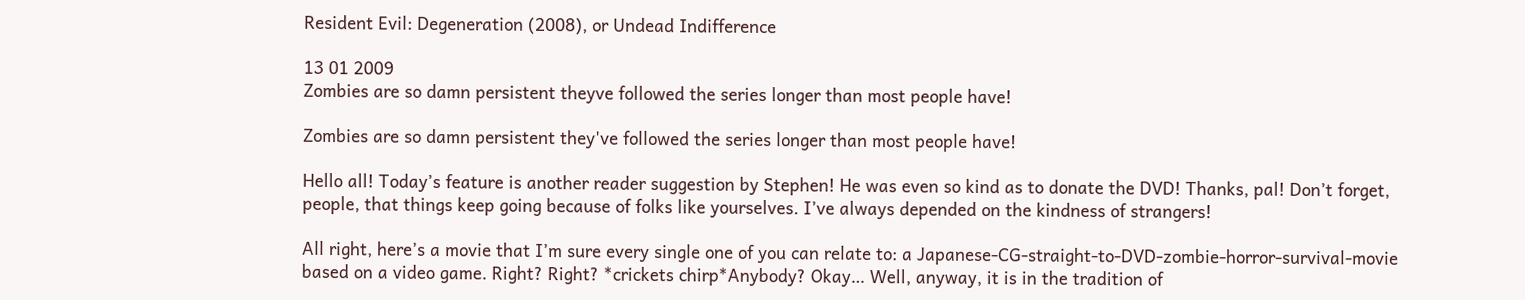Resident Evil: Degeneration (2008), or Undead Indifference

13 01 2009
Zombies are so damn persistent theyve followed the series longer than most people have!

Zombies are so damn persistent they've followed the series longer than most people have!

Hello all! Today’s feature is another reader suggestion by Stephen! He was even so kind as to donate the DVD! Thanks, pal! Don’t forget, people, that things keep going because of folks like yourselves. I’ve always depended on the kindness of strangers!

All right, here’s a movie that I’m sure every single one of you can relate to: a Japanese-CG-straight-to-DVD-zombie-horror-survival-movie based on a video game. Right? Right? *crickets chirp*Anybody? Okay… Well, anyway, it is in the tradition of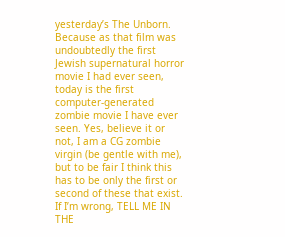yesterday’s The Unborn. Because as that film was undoubtedly the first Jewish supernatural horror movie I had ever seen, today is the first computer-generated zombie movie I have ever seen. Yes, believe it or not, I am a CG zombie virgin (be gentle with me), but to be fair I think this has to be only the first or second of these that exist. If I’m wrong, TELL ME IN THE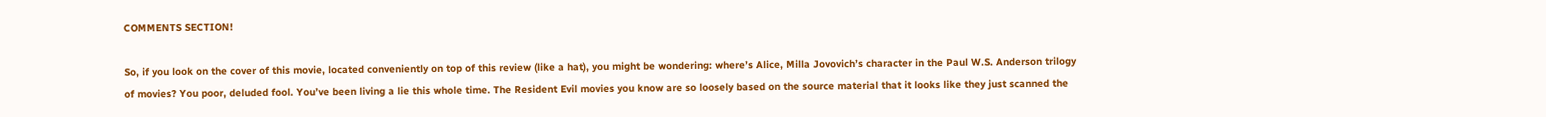COMMENTS SECTION!

So, if you look on the cover of this movie, located conveniently on top of this review (like a hat), you might be wondering: where’s Alice, Milla Jovovich’s character in the Paul W.S. Anderson trilogy of movies? You poor, deluded fool. You’ve been living a lie this whole time. The Resident Evil movies you know are so loosely based on the source material that it looks like they just scanned the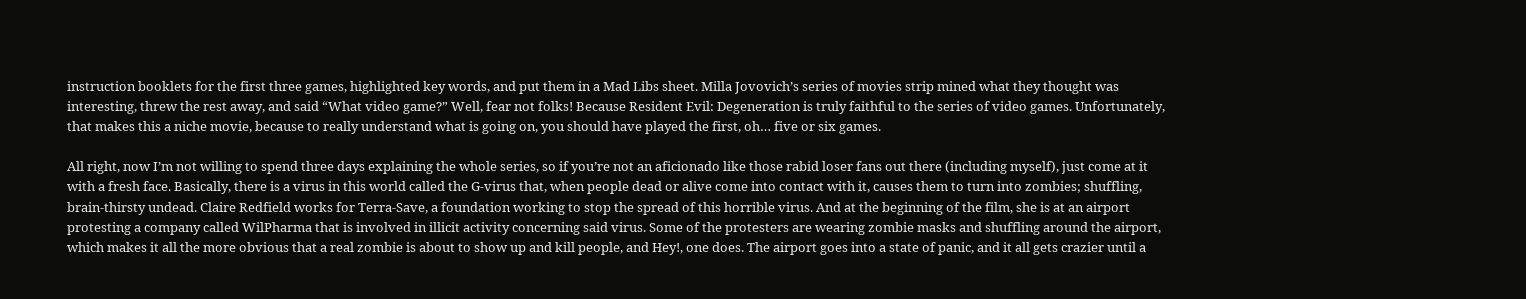instruction booklets for the first three games, highlighted key words, and put them in a Mad Libs sheet. Milla Jovovich’s series of movies strip mined what they thought was interesting, threw the rest away, and said “What video game?” Well, fear not folks! Because Resident Evil: Degeneration is truly faithful to the series of video games. Unfortunately, that makes this a niche movie, because to really understand what is going on, you should have played the first, oh… five or six games.

All right, now I’m not willing to spend three days explaining the whole series, so if you’re not an aficionado like those rabid loser fans out there (including myself), just come at it with a fresh face. Basically, there is a virus in this world called the G-virus that, when people dead or alive come into contact with it, causes them to turn into zombies; shuffling, brain-thirsty undead. Claire Redfield works for Terra-Save, a foundation working to stop the spread of this horrible virus. And at the beginning of the film, she is at an airport protesting a company called WilPharma that is involved in illicit activity concerning said virus. Some of the protesters are wearing zombie masks and shuffling around the airport, which makes it all the more obvious that a real zombie is about to show up and kill people, and Hey!, one does. The airport goes into a state of panic, and it all gets crazier until a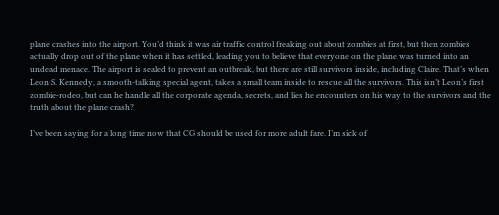plane crashes into the airport. You’d think it was air traffic control freaking out about zombies at first, but then zombies actually drop out of the plane when it has settled, leading you to believe that everyone on the plane was turned into an undead menace. The airport is sealed to prevent an outbreak, but there are still survivors inside, including Claire. That’s when Leon S. Kennedy, a smooth-talking special agent, takes a small team inside to rescue all the survivors. This isn’t Leon’s first zombie-rodeo, but can he handle all the corporate agenda, secrets, and lies he encounters on his way to the survivors and the truth about the plane crash?

I’ve been saying for a long time now that CG should be used for more adult fare. I’m sick of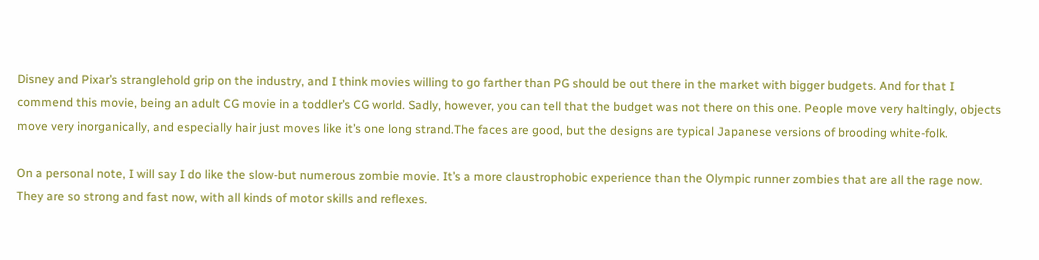Disney and Pixar’s stranglehold grip on the industry, and I think movies willing to go farther than PG should be out there in the market with bigger budgets. And for that I commend this movie, being an adult CG movie in a toddler’s CG world. Sadly, however, you can tell that the budget was not there on this one. People move very haltingly, objects move very inorganically, and especially hair just moves like it’s one long strand.The faces are good, but the designs are typical Japanese versions of brooding white-folk.

On a personal note, I will say I do like the slow-but numerous zombie movie. It’s a more claustrophobic experience than the Olympic runner zombies that are all the rage now. They are so strong and fast now, with all kinds of motor skills and reflexes.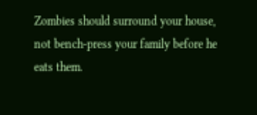Zombies should surround your house, not bench-press your family before he eats them.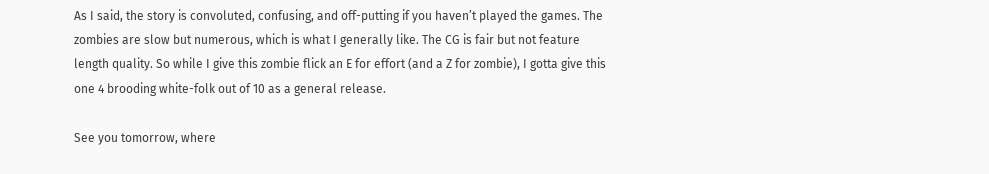As I said, the story is convoluted, confusing, and off-putting if you haven’t played the games. The zombies are slow but numerous, which is what I generally like. The CG is fair but not feature length quality. So while I give this zombie flick an E for effort (and a Z for zombie), I gotta give this one 4 brooding white-folk out of 10 as a general release.

See you tomorrow, where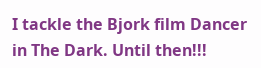I tackle the Bjork film Dancer in The Dark. Until then!!!